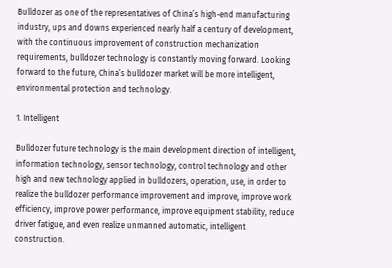Bulldozer as one of the representatives of China’s high-end manufacturing industry, ups and downs experienced nearly half a century of development, with the continuous improvement of construction mechanization requirements, bulldozer technology is constantly moving forward. Looking forward to the future, China’s bulldozer market will be more intelligent, environmental protection and technology.

1. Intelligent

Bulldozer future technology is the main development direction of intelligent, information technology, sensor technology, control technology and other high and new technology applied in bulldozers, operation, use, in order to realize the bulldozer performance improvement and improve, improve work efficiency, improve power performance, improve equipment stability, reduce driver fatigue, and even realize unmanned automatic, intelligent construction.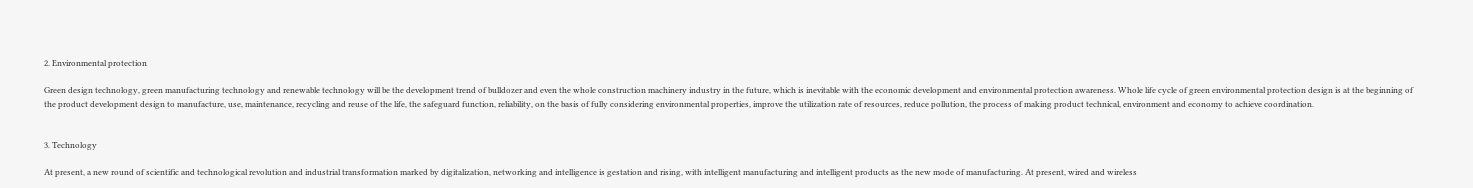2. Environmental protection

Green design technology, green manufacturing technology and renewable technology will be the development trend of bulldozer and even the whole construction machinery industry in the future, which is inevitable with the economic development and environmental protection awareness. Whole life cycle of green environmental protection design is at the beginning of the product development design to manufacture, use, maintenance, recycling and reuse of the life, the safeguard function, reliability, on the basis of fully considering environmental properties, improve the utilization rate of resources, reduce pollution, the process of making product technical, environment and economy to achieve coordination.


3. Technology

At present, a new round of scientific and technological revolution and industrial transformation marked by digitalization, networking and intelligence is gestation and rising, with intelligent manufacturing and intelligent products as the new mode of manufacturing. At present, wired and wireless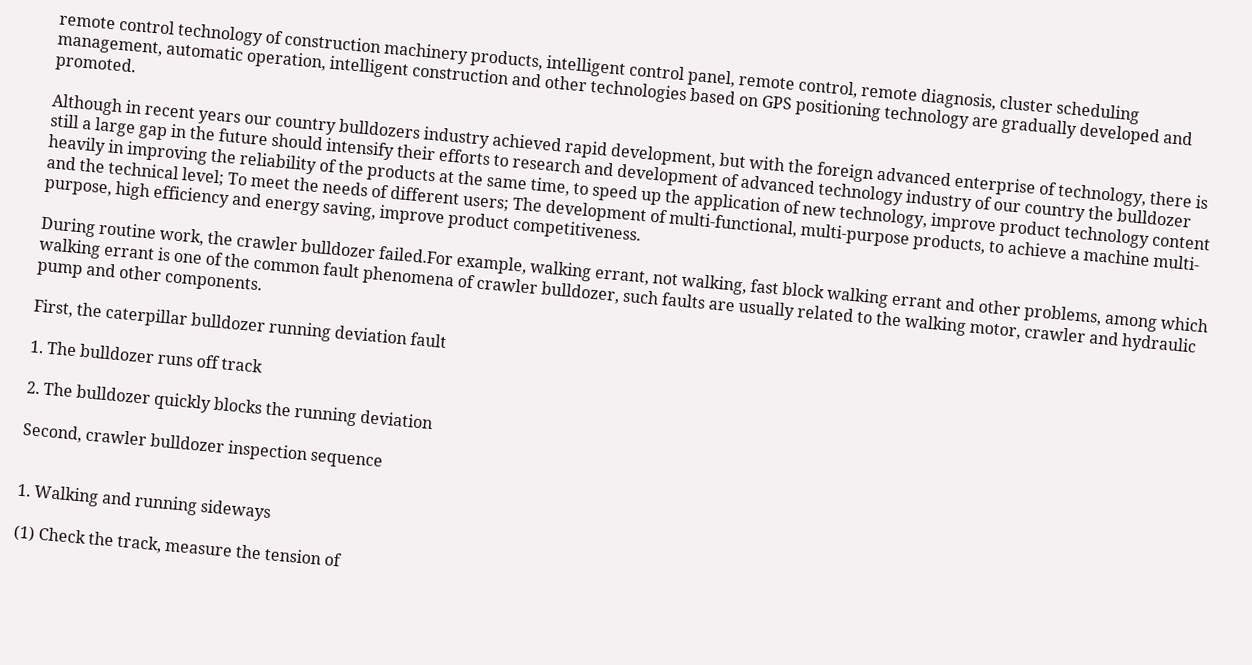remote control technology of construction machinery products, intelligent control panel, remote control, remote diagnosis, cluster scheduling management, automatic operation, intelligent construction and other technologies based on GPS positioning technology are gradually developed and promoted.

Although in recent years our country bulldozers industry achieved rapid development, but with the foreign advanced enterprise of technology, there is still a large gap in the future should intensify their efforts to research and development of advanced technology industry of our country the bulldozer heavily in improving the reliability of the products at the same time, to speed up the application of new technology, improve product technology content and the technical level; To meet the needs of different users; The development of multi-functional, multi-purpose products, to achieve a machine multi-purpose, high efficiency and energy saving, improve product competitiveness.

During routine work, the crawler bulldozer failed.For example, walking errant, not walking, fast block walking errant and other problems, among which walking errant is one of the common fault phenomena of crawler bulldozer, such faults are usually related to the walking motor, crawler and hydraulic pump and other components.

First, the caterpillar bulldozer running deviation fault

1. The bulldozer runs off track

2. The bulldozer quickly blocks the running deviation

Second, crawler bulldozer inspection sequence


1. Walking and running sideways

(1) Check the track, measure the tension of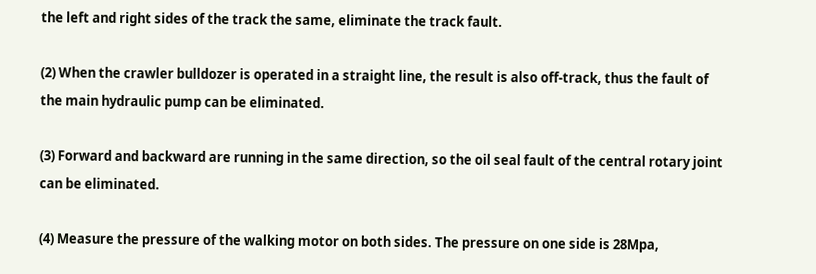the left and right sides of the track the same, eliminate the track fault.

(2) When the crawler bulldozer is operated in a straight line, the result is also off-track, thus the fault of the main hydraulic pump can be eliminated.

(3) Forward and backward are running in the same direction, so the oil seal fault of the central rotary joint can be eliminated.

(4) Measure the pressure of the walking motor on both sides. The pressure on one side is 28Mpa,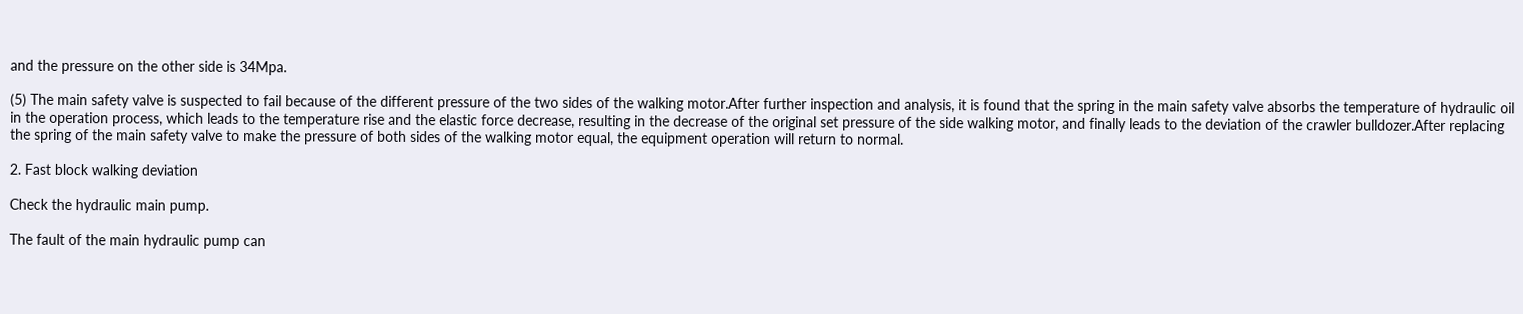and the pressure on the other side is 34Mpa.

(5) The main safety valve is suspected to fail because of the different pressure of the two sides of the walking motor.After further inspection and analysis, it is found that the spring in the main safety valve absorbs the temperature of hydraulic oil in the operation process, which leads to the temperature rise and the elastic force decrease, resulting in the decrease of the original set pressure of the side walking motor, and finally leads to the deviation of the crawler bulldozer.After replacing the spring of the main safety valve to make the pressure of both sides of the walking motor equal, the equipment operation will return to normal.

2. Fast block walking deviation

Check the hydraulic main pump.

The fault of the main hydraulic pump can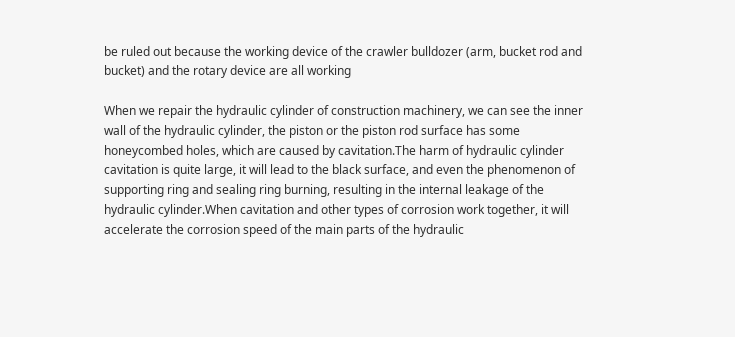be ruled out because the working device of the crawler bulldozer (arm, bucket rod and bucket) and the rotary device are all working

When we repair the hydraulic cylinder of construction machinery, we can see the inner wall of the hydraulic cylinder, the piston or the piston rod surface has some honeycombed holes, which are caused by cavitation.The harm of hydraulic cylinder cavitation is quite large, it will lead to the black surface, and even the phenomenon of supporting ring and sealing ring burning, resulting in the internal leakage of the hydraulic cylinder.When cavitation and other types of corrosion work together, it will accelerate the corrosion speed of the main parts of the hydraulic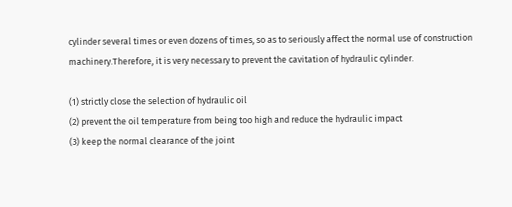cylinder several times or even dozens of times, so as to seriously affect the normal use of construction machinery.Therefore, it is very necessary to prevent the cavitation of hydraulic cylinder.

(1) strictly close the selection of hydraulic oil
(2) prevent the oil temperature from being too high and reduce the hydraulic impact
(3) keep the normal clearance of the joint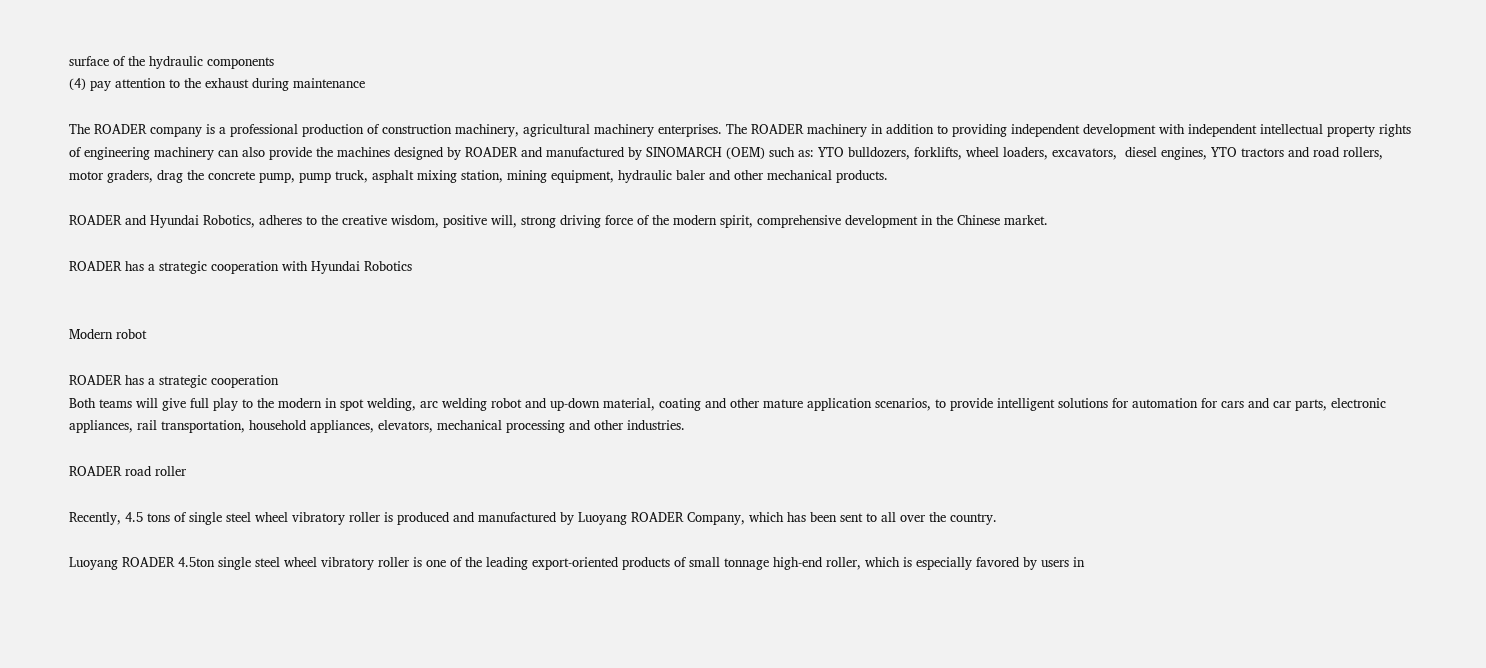surface of the hydraulic components
(4) pay attention to the exhaust during maintenance

The ROADER company is a professional production of construction machinery, agricultural machinery enterprises. The ROADER machinery in addition to providing independent development with independent intellectual property rights of engineering machinery can also provide the machines designed by ROADER and manufactured by SINOMARCH (OEM) such as: YTO bulldozers, forklifts, wheel loaders, excavators,  diesel engines, YTO tractors and road rollers, motor graders, drag the concrete pump, pump truck, asphalt mixing station, mining equipment, hydraulic baler and other mechanical products.

ROADER and Hyundai Robotics, adheres to the creative wisdom, positive will, strong driving force of the modern spirit, comprehensive development in the Chinese market.

ROADER has a strategic cooperation with Hyundai Robotics


Modern robot

ROADER has a strategic cooperation
Both teams will give full play to the modern in spot welding, arc welding robot and up-down material, coating and other mature application scenarios, to provide intelligent solutions for automation for cars and car parts, electronic appliances, rail transportation, household appliances, elevators, mechanical processing and other industries.

ROADER road roller

Recently, 4.5 tons of single steel wheel vibratory roller is produced and manufactured by Luoyang ROADER Company, which has been sent to all over the country.

Luoyang ROADER 4.5ton single steel wheel vibratory roller is one of the leading export-oriented products of small tonnage high-end roller, which is especially favored by users in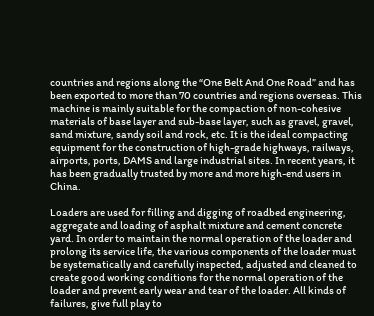countries and regions along the “One Belt And One Road” and has been exported to more than 70 countries and regions overseas. This machine is mainly suitable for the compaction of non-cohesive materials of base layer and sub-base layer, such as gravel, gravel, sand mixture, sandy soil and rock, etc. It is the ideal compacting equipment for the construction of high-grade highways, railways, airports, ports, DAMS and large industrial sites. In recent years, it has been gradually trusted by more and more high-end users in China.

Loaders are used for filling and digging of roadbed engineering, aggregate and loading of asphalt mixture and cement concrete yard. In order to maintain the normal operation of the loader and prolong its service life, the various components of the loader must be systematically and carefully inspected, adjusted and cleaned to create good working conditions for the normal operation of the loader and prevent early wear and tear of the loader. All kinds of failures, give full play to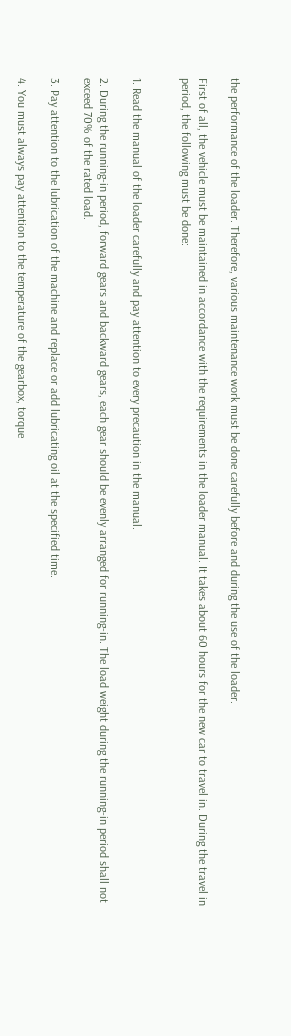the performance of the loader. Therefore, various maintenance work must be done carefully before and during the use of the loader.

First of all, the vehicle must be maintained in accordance with the requirements in the loader manual. It takes about 60 hours for the new car to travel in. During the travel in period, the following must be done:


1. Read the manual of the loader carefully and pay attention to every precaution in the manual.

2. During the running-in period, forward gears and backward gears, each gear should be evenly arranged for running-in. The load weight during the running-in period shall not exceed 70% of the rated load.

3. Pay attention to the lubrication of the machine and replace or add lubricating oil at the specified time.

4. You must always pay attention to the temperature of the gearbox, torque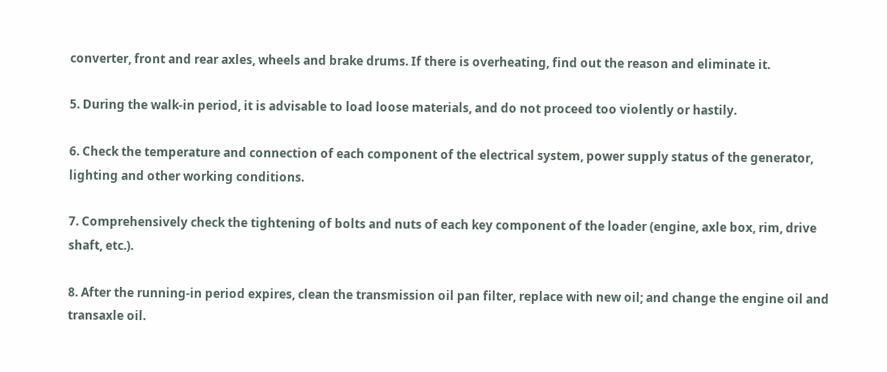converter, front and rear axles, wheels and brake drums. If there is overheating, find out the reason and eliminate it.

5. During the walk-in period, it is advisable to load loose materials, and do not proceed too violently or hastily.

6. Check the temperature and connection of each component of the electrical system, power supply status of the generator, lighting and other working conditions.

7. Comprehensively check the tightening of bolts and nuts of each key component of the loader (engine, axle box, rim, drive shaft, etc.).

8. After the running-in period expires, clean the transmission oil pan filter, replace with new oil; and change the engine oil and transaxle oil.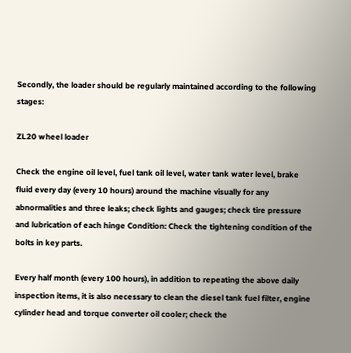Secondly, the loader should be regularly maintained according to the following stages:

ZL20 wheel loader

Check the engine oil level, fuel tank oil level, water tank water level, brake fluid every day (every 10 hours) around the machine visually for any abnormalities and three leaks; check lights and gauges; check tire pressure and lubrication of each hinge Condition: Check the tightening condition of the bolts in key parts.

Every half month (every 100 hours), in addition to repeating the above daily inspection items, it is also necessary to clean the diesel tank fuel filter, engine cylinder head and torque converter oil cooler; check the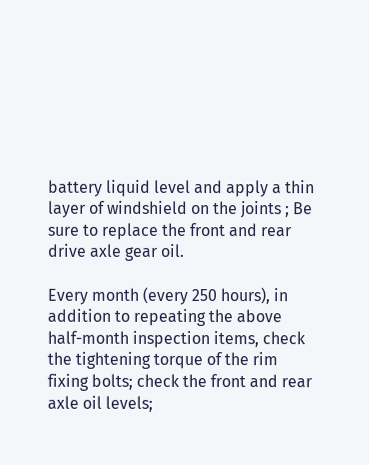battery liquid level and apply a thin layer of windshield on the joints ; Be sure to replace the front and rear drive axle gear oil.

Every month (every 250 hours), in addition to repeating the above half-month inspection items, check the tightening torque of the rim fixing bolts; check the front and rear axle oil levels;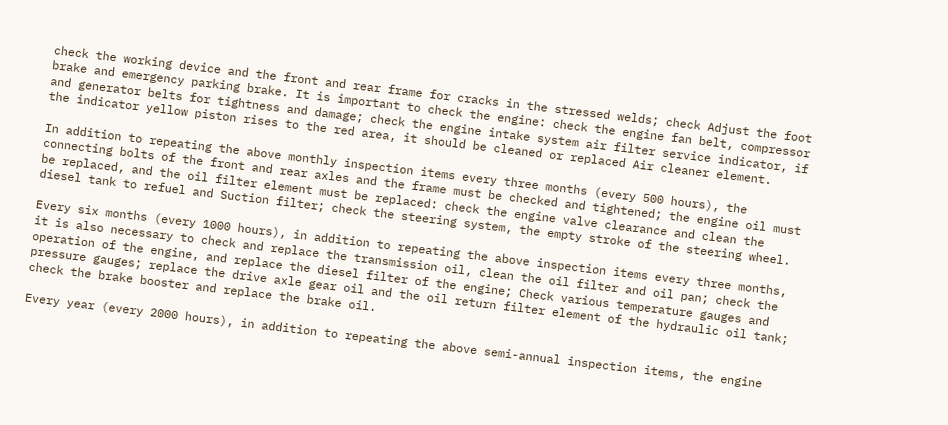check the working device and the front and rear frame for cracks in the stressed welds; check Adjust the foot brake and emergency parking brake. It is important to check the engine: check the engine fan belt, compressor and generator belts for tightness and damage; check the engine intake system air filter service indicator, if the indicator yellow piston rises to the red area, it should be cleaned or replaced Air cleaner element.

In addition to repeating the above monthly inspection items every three months (every 500 hours), the connecting bolts of the front and rear axles and the frame must be checked and tightened; the engine oil must be replaced, and the oil filter element must be replaced: check the engine valve clearance and clean the diesel tank to refuel and Suction filter; check the steering system, the empty stroke of the steering wheel.

Every six months (every 1000 hours), in addition to repeating the above inspection items every three months, it is also necessary to check and replace the transmission oil, clean the oil filter and oil pan; check the operation of the engine, and replace the diesel filter of the engine; Check various temperature gauges and pressure gauges; replace the drive axle gear oil and the oil return filter element of the hydraulic oil tank; check the brake booster and replace the brake oil.

Every year (every 2000 hours), in addition to repeating the above semi-annual inspection items, the engine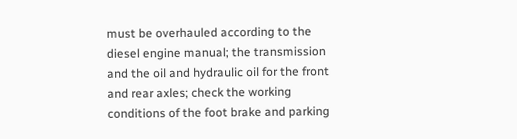must be overhauled according to the diesel engine manual; the transmission and the oil and hydraulic oil for the front and rear axles; check the working conditions of the foot brake and parking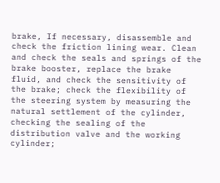brake, If necessary, disassemble and check the friction lining wear. Clean and check the seals and springs of the brake booster, replace the brake fluid, and check the sensitivity of the brake; check the flexibility of the steering system by measuring the natural settlement of the cylinder, checking the sealing of the distribution valve and the working cylinder;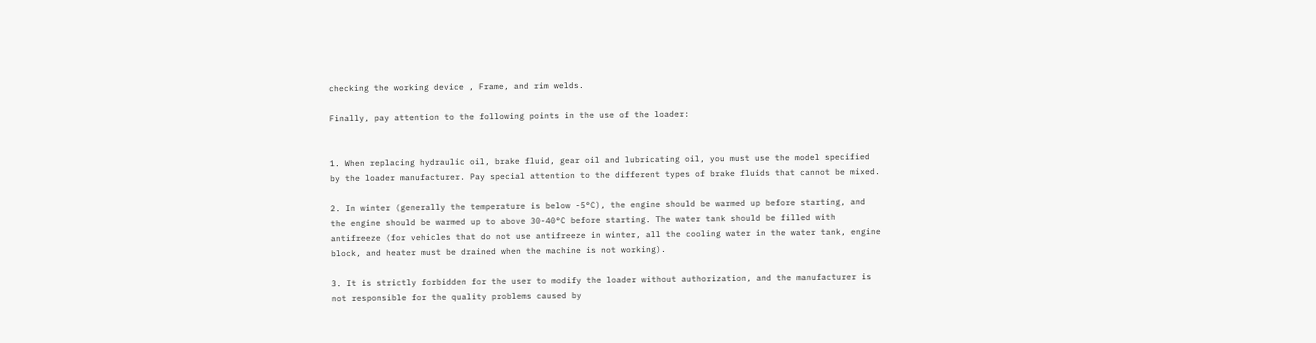checking the working device , Frame, and rim welds.

Finally, pay attention to the following points in the use of the loader:


1. When replacing hydraulic oil, brake fluid, gear oil and lubricating oil, you must use the model specified by the loader manufacturer. Pay special attention to the different types of brake fluids that cannot be mixed.

2. In winter (generally the temperature is below -5°C), the engine should be warmed up before starting, and the engine should be warmed up to above 30-40°C before starting. The water tank should be filled with antifreeze (for vehicles that do not use antifreeze in winter, all the cooling water in the water tank, engine block, and heater must be drained when the machine is not working).

3. It is strictly forbidden for the user to modify the loader without authorization, and the manufacturer is not responsible for the quality problems caused by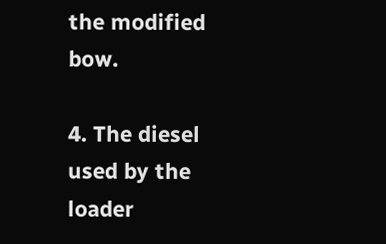the modified bow.

4. The diesel used by the loader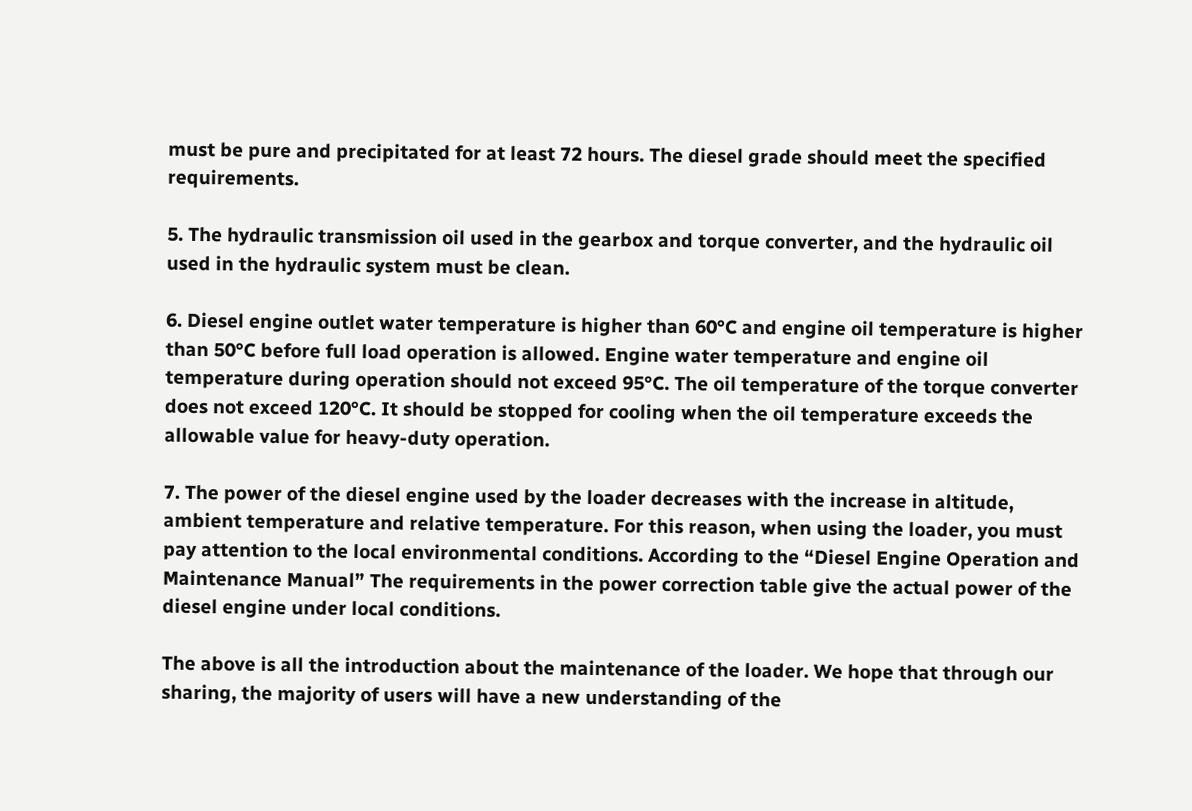must be pure and precipitated for at least 72 hours. The diesel grade should meet the specified requirements.

5. The hydraulic transmission oil used in the gearbox and torque converter, and the hydraulic oil used in the hydraulic system must be clean.

6. Diesel engine outlet water temperature is higher than 60°C and engine oil temperature is higher than 50°C before full load operation is allowed. Engine water temperature and engine oil temperature during operation should not exceed 95°C. The oil temperature of the torque converter does not exceed 120°C. It should be stopped for cooling when the oil temperature exceeds the allowable value for heavy-duty operation.

7. The power of the diesel engine used by the loader decreases with the increase in altitude, ambient temperature and relative temperature. For this reason, when using the loader, you must pay attention to the local environmental conditions. According to the “Diesel Engine Operation and Maintenance Manual” The requirements in the power correction table give the actual power of the diesel engine under local conditions.

The above is all the introduction about the maintenance of the loader. We hope that through our sharing, the majority of users will have a new understanding of the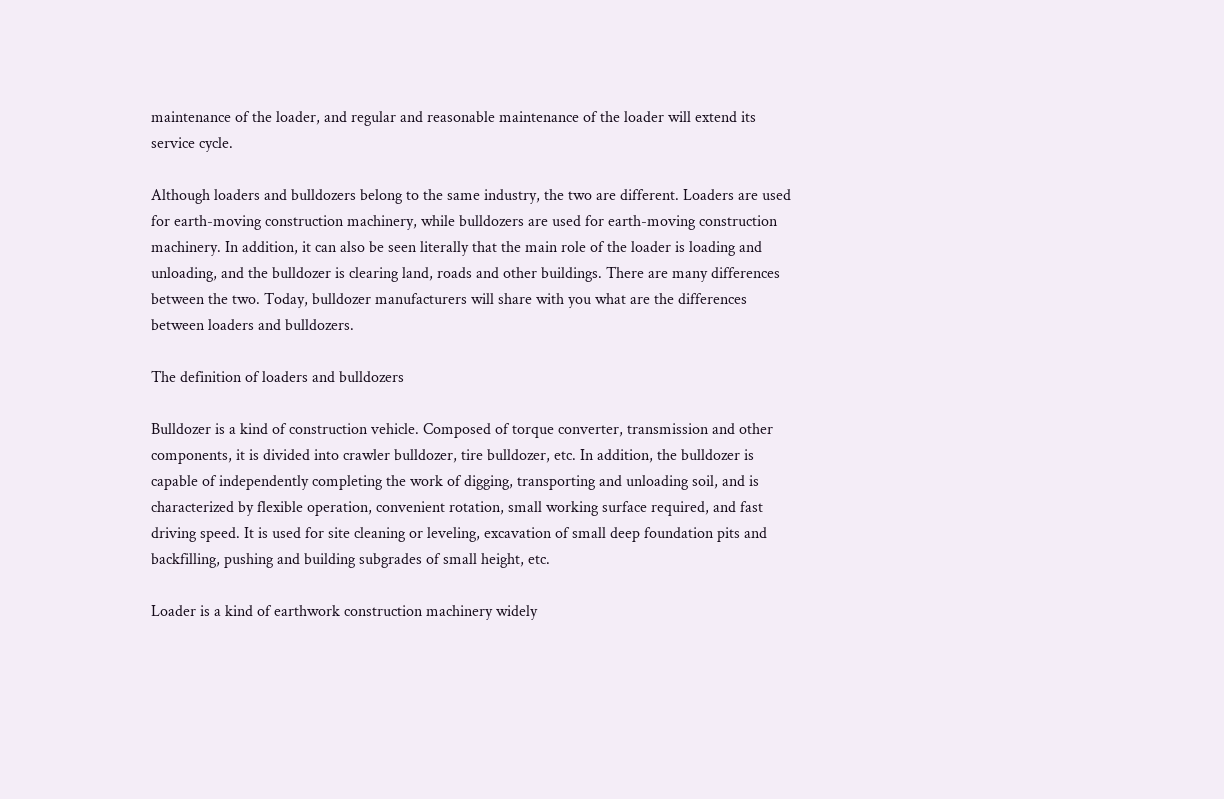maintenance of the loader, and regular and reasonable maintenance of the loader will extend its service cycle.

Although loaders and bulldozers belong to the same industry, the two are different. Loaders are used for earth-moving construction machinery, while bulldozers are used for earth-moving construction machinery. In addition, it can also be seen literally that the main role of the loader is loading and unloading, and the bulldozer is clearing land, roads and other buildings. There are many differences between the two. Today, bulldozer manufacturers will share with you what are the differences between loaders and bulldozers.

The definition of loaders and bulldozers

Bulldozer is a kind of construction vehicle. Composed of torque converter, transmission and other components, it is divided into crawler bulldozer, tire bulldozer, etc. In addition, the bulldozer is capable of independently completing the work of digging, transporting and unloading soil, and is characterized by flexible operation, convenient rotation, small working surface required, and fast driving speed. It is used for site cleaning or leveling, excavation of small deep foundation pits and backfilling, pushing and building subgrades of small height, etc.

Loader is a kind of earthwork construction machinery widely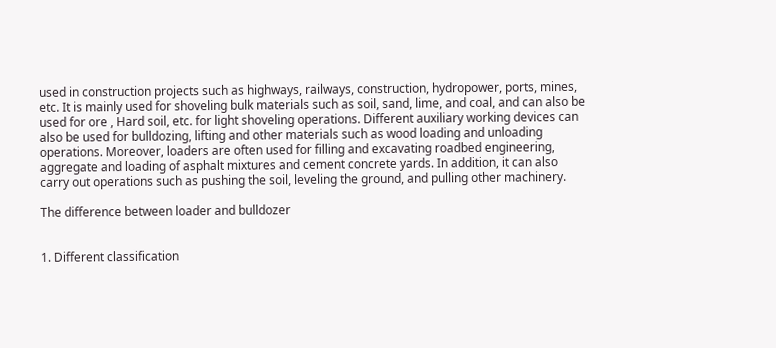used in construction projects such as highways, railways, construction, hydropower, ports, mines, etc. It is mainly used for shoveling bulk materials such as soil, sand, lime, and coal, and can also be used for ore , Hard soil, etc. for light shoveling operations. Different auxiliary working devices can also be used for bulldozing, lifting and other materials such as wood loading and unloading operations. Moreover, loaders are often used for filling and excavating roadbed engineering, aggregate and loading of asphalt mixtures and cement concrete yards. In addition, it can also carry out operations such as pushing the soil, leveling the ground, and pulling other machinery.

The difference between loader and bulldozer


1. Different classification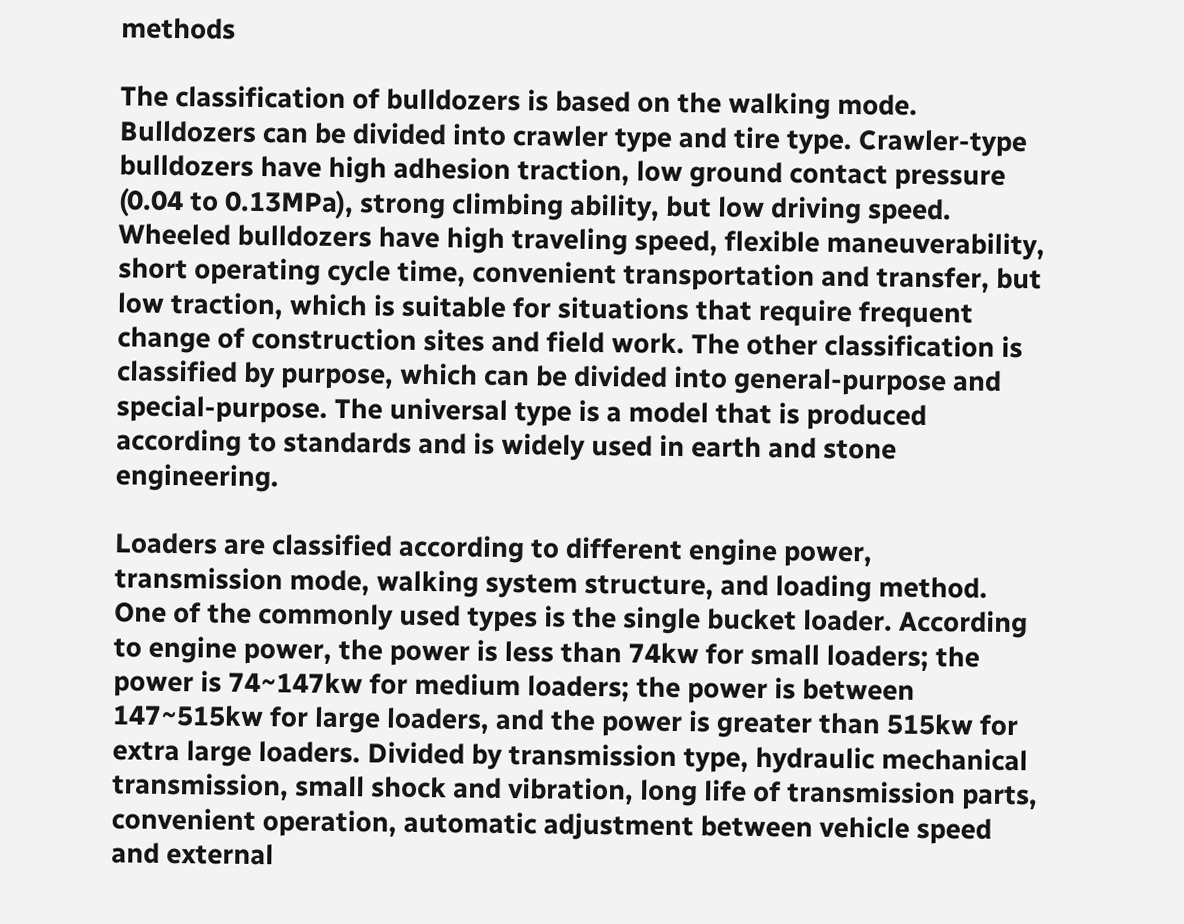methods

The classification of bulldozers is based on the walking mode. Bulldozers can be divided into crawler type and tire type. Crawler-type bulldozers have high adhesion traction, low ground contact pressure (0.04 to 0.13MPa), strong climbing ability, but low driving speed. Wheeled bulldozers have high traveling speed, flexible maneuverability, short operating cycle time, convenient transportation and transfer, but low traction, which is suitable for situations that require frequent change of construction sites and field work. The other classification is classified by purpose, which can be divided into general-purpose and special-purpose. The universal type is a model that is produced according to standards and is widely used in earth and stone engineering.

Loaders are classified according to different engine power, transmission mode, walking system structure, and loading method. One of the commonly used types is the single bucket loader. According to engine power, the power is less than 74kw for small loaders; the power is 74~147kw for medium loaders; the power is between 147~515kw for large loaders, and the power is greater than 515kw for extra large loaders. Divided by transmission type, hydraulic mechanical transmission, small shock and vibration, long life of transmission parts, convenient operation, automatic adjustment between vehicle speed and external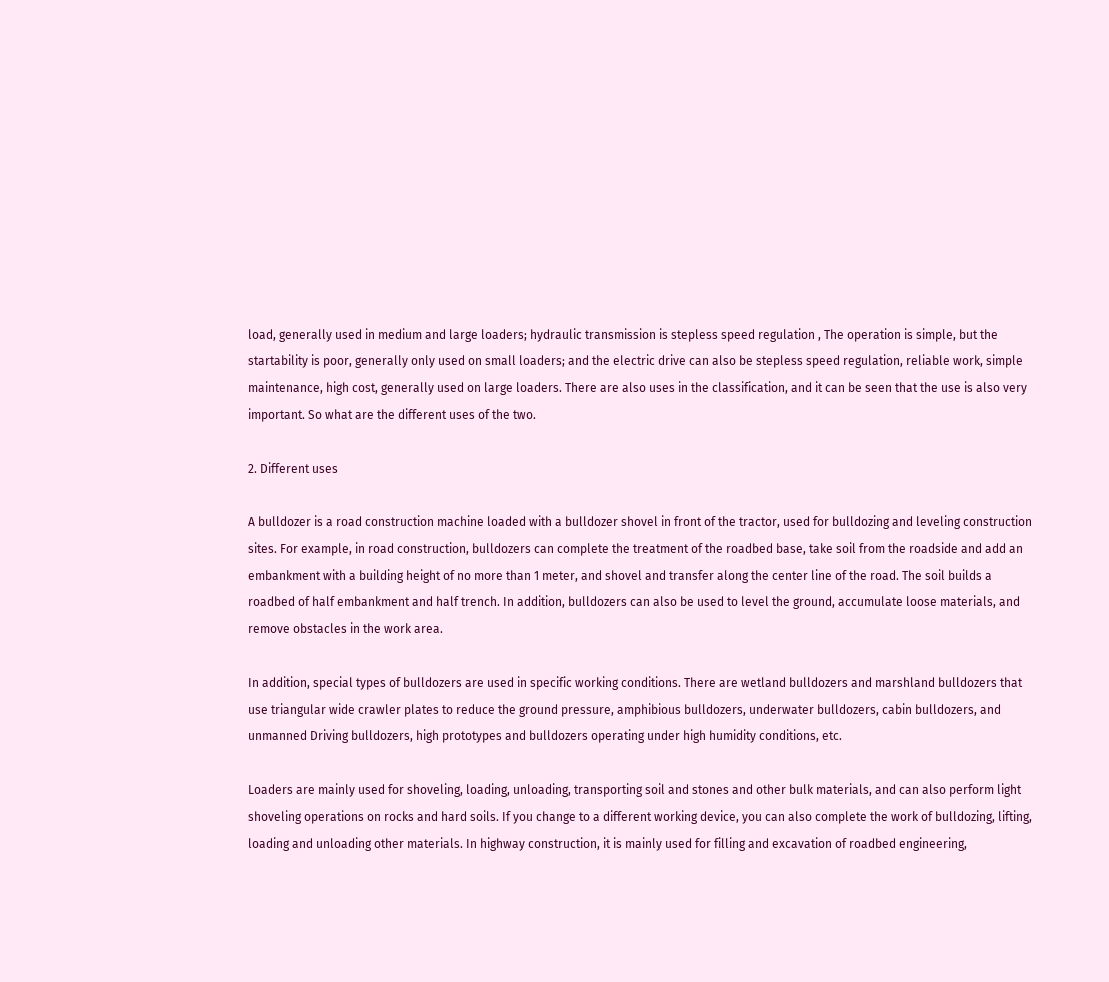load, generally used in medium and large loaders; hydraulic transmission is stepless speed regulation , The operation is simple, but the startability is poor, generally only used on small loaders; and the electric drive can also be stepless speed regulation, reliable work, simple maintenance, high cost, generally used on large loaders. There are also uses in the classification, and it can be seen that the use is also very important. So what are the different uses of the two.

2. Different uses

A bulldozer is a road construction machine loaded with a bulldozer shovel in front of the tractor, used for bulldozing and leveling construction sites. For example, in road construction, bulldozers can complete the treatment of the roadbed base, take soil from the roadside and add an embankment with a building height of no more than 1 meter, and shovel and transfer along the center line of the road. The soil builds a roadbed of half embankment and half trench. In addition, bulldozers can also be used to level the ground, accumulate loose materials, and remove obstacles in the work area.

In addition, special types of bulldozers are used in specific working conditions. There are wetland bulldozers and marshland bulldozers that use triangular wide crawler plates to reduce the ground pressure, amphibious bulldozers, underwater bulldozers, cabin bulldozers, and unmanned Driving bulldozers, high prototypes and bulldozers operating under high humidity conditions, etc.

Loaders are mainly used for shoveling, loading, unloading, transporting soil and stones and other bulk materials, and can also perform light shoveling operations on rocks and hard soils. If you change to a different working device, you can also complete the work of bulldozing, lifting, loading and unloading other materials. In highway construction, it is mainly used for filling and excavation of roadbed engineering,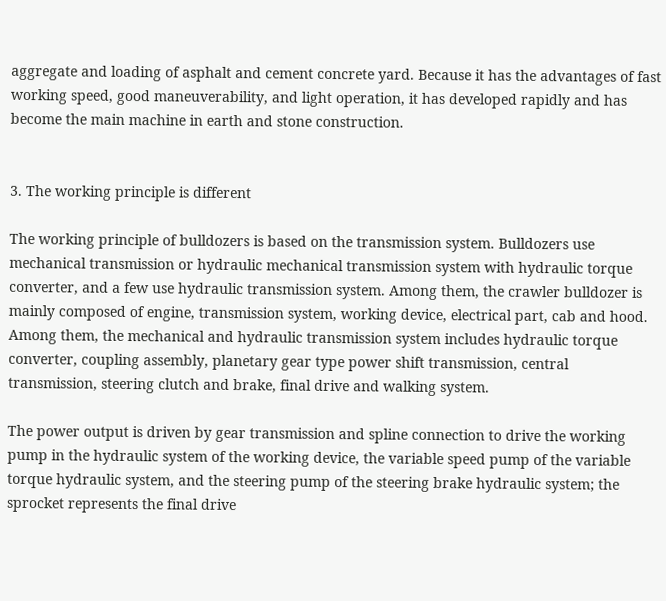aggregate and loading of asphalt and cement concrete yard. Because it has the advantages of fast working speed, good maneuverability, and light operation, it has developed rapidly and has become the main machine in earth and stone construction.


3. The working principle is different

The working principle of bulldozers is based on the transmission system. Bulldozers use mechanical transmission or hydraulic mechanical transmission system with hydraulic torque converter, and a few use hydraulic transmission system. Among them, the crawler bulldozer is mainly composed of engine, transmission system, working device, electrical part, cab and hood. Among them, the mechanical and hydraulic transmission system includes hydraulic torque converter, coupling assembly, planetary gear type power shift transmission, central transmission, steering clutch and brake, final drive and walking system.

The power output is driven by gear transmission and spline connection to drive the working pump in the hydraulic system of the working device, the variable speed pump of the variable torque hydraulic system, and the steering pump of the steering brake hydraulic system; the sprocket represents the final drive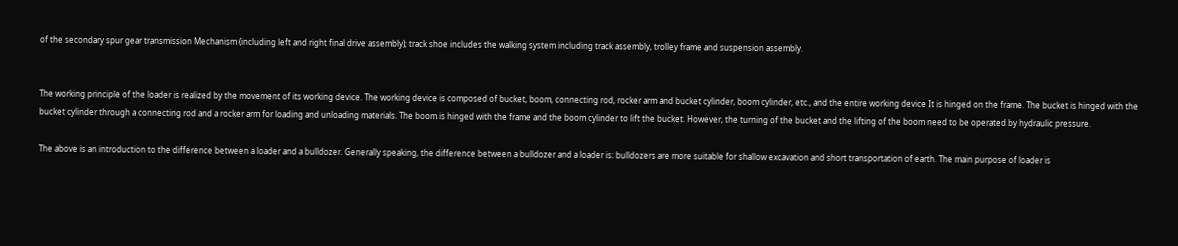of the secondary spur gear transmission Mechanism (including left and right final drive assembly); track shoe includes the walking system including track assembly, trolley frame and suspension assembly.


The working principle of the loader is realized by the movement of its working device. The working device is composed of bucket, boom, connecting rod, rocker arm and bucket cylinder, boom cylinder, etc., and the entire working device It is hinged on the frame. The bucket is hinged with the bucket cylinder through a connecting rod and a rocker arm for loading and unloading materials. The boom is hinged with the frame and the boom cylinder to lift the bucket. However, the turning of the bucket and the lifting of the boom need to be operated by hydraulic pressure.

The above is an introduction to the difference between a loader and a bulldozer. Generally speaking, the difference between a bulldozer and a loader is: bulldozers are more suitable for shallow excavation and short transportation of earth. The main purpose of loader is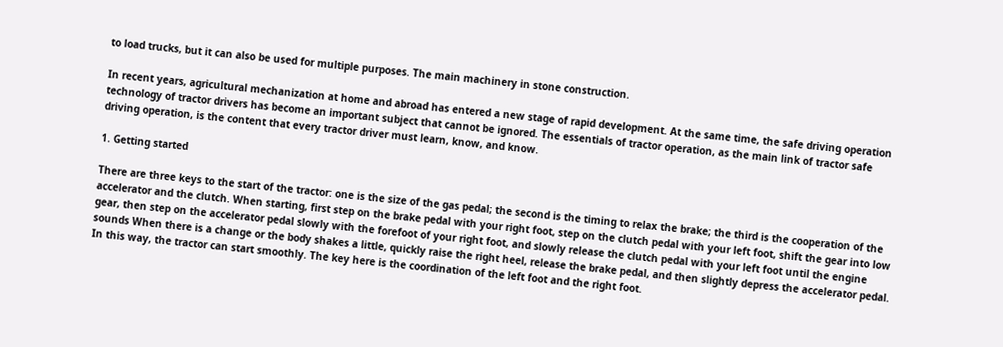to load trucks, but it can also be used for multiple purposes. The main machinery in stone construction.

In recent years, agricultural mechanization at home and abroad has entered a new stage of rapid development. At the same time, the safe driving operation technology of tractor drivers has become an important subject that cannot be ignored. The essentials of tractor operation, as the main link of tractor safe driving operation, is the content that every tractor driver must learn, know, and know.

1. Getting started

There are three keys to the start of the tractor: one is the size of the gas pedal; the second is the timing to relax the brake; the third is the cooperation of the accelerator and the clutch. When starting, first step on the brake pedal with your right foot, step on the clutch pedal with your left foot, shift the gear into low gear, then step on the accelerator pedal slowly with the forefoot of your right foot, and slowly release the clutch pedal with your left foot until the engine sounds When there is a change or the body shakes a little, quickly raise the right heel, release the brake pedal, and then slightly depress the accelerator pedal. In this way, the tractor can start smoothly. The key here is the coordination of the left foot and the right foot.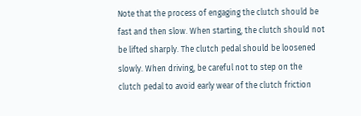Note that the process of engaging the clutch should be fast and then slow. When starting, the clutch should not be lifted sharply. The clutch pedal should be loosened slowly. When driving, be careful not to step on the clutch pedal to avoid early wear of the clutch friction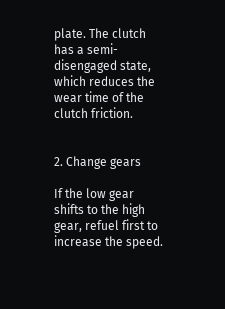plate. The clutch has a semi-disengaged state, which reduces the wear time of the clutch friction.


2. Change gears

If the low gear shifts to the high gear, refuel first to increase the speed.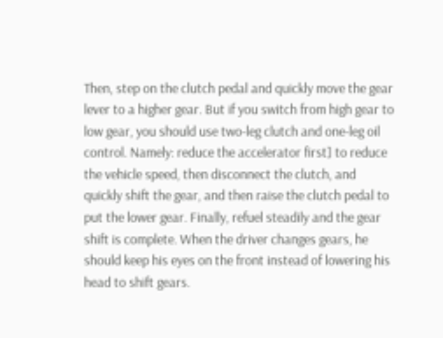Then, step on the clutch pedal and quickly move the gear lever to a higher gear. But if you switch from high gear to low gear, you should use two-leg clutch and one-leg oil control. Namely: reduce the accelerator first] to reduce the vehicle speed, then disconnect the clutch, and quickly shift the gear, and then raise the clutch pedal to put the lower gear. Finally, refuel steadily and the gear shift is complete. When the driver changes gears, he should keep his eyes on the front instead of lowering his head to shift gears.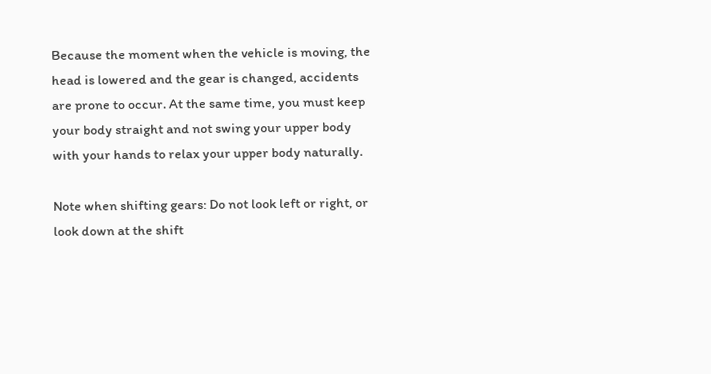Because the moment when the vehicle is moving, the head is lowered and the gear is changed, accidents are prone to occur. At the same time, you must keep your body straight and not swing your upper body with your hands to relax your upper body naturally.

Note when shifting gears: Do not look left or right, or look down at the shift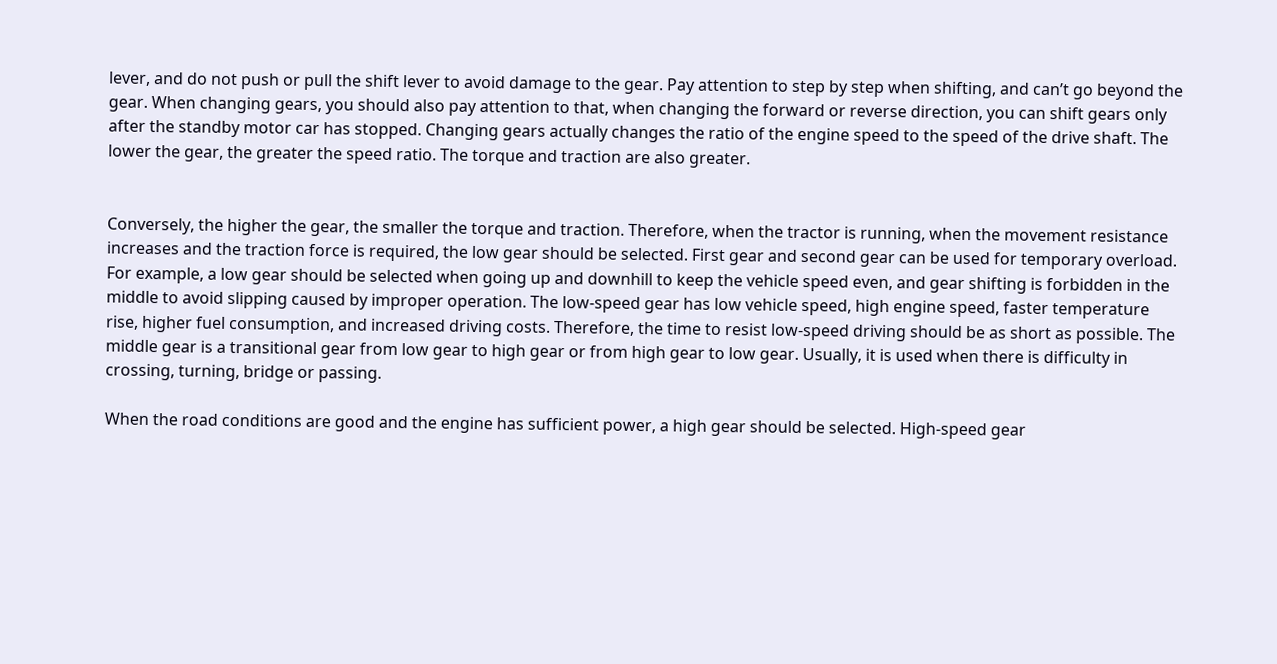lever, and do not push or pull the shift lever to avoid damage to the gear. Pay attention to step by step when shifting, and can’t go beyond the gear. When changing gears, you should also pay attention to that, when changing the forward or reverse direction, you can shift gears only after the standby motor car has stopped. Changing gears actually changes the ratio of the engine speed to the speed of the drive shaft. The lower the gear, the greater the speed ratio. The torque and traction are also greater.


Conversely, the higher the gear, the smaller the torque and traction. Therefore, when the tractor is running, when the movement resistance increases and the traction force is required, the low gear should be selected. First gear and second gear can be used for temporary overload. For example, a low gear should be selected when going up and downhill to keep the vehicle speed even, and gear shifting is forbidden in the middle to avoid slipping caused by improper operation. The low-speed gear has low vehicle speed, high engine speed, faster temperature rise, higher fuel consumption, and increased driving costs. Therefore, the time to resist low-speed driving should be as short as possible. The middle gear is a transitional gear from low gear to high gear or from high gear to low gear. Usually, it is used when there is difficulty in crossing, turning, bridge or passing.

When the road conditions are good and the engine has sufficient power, a high gear should be selected. High-speed gear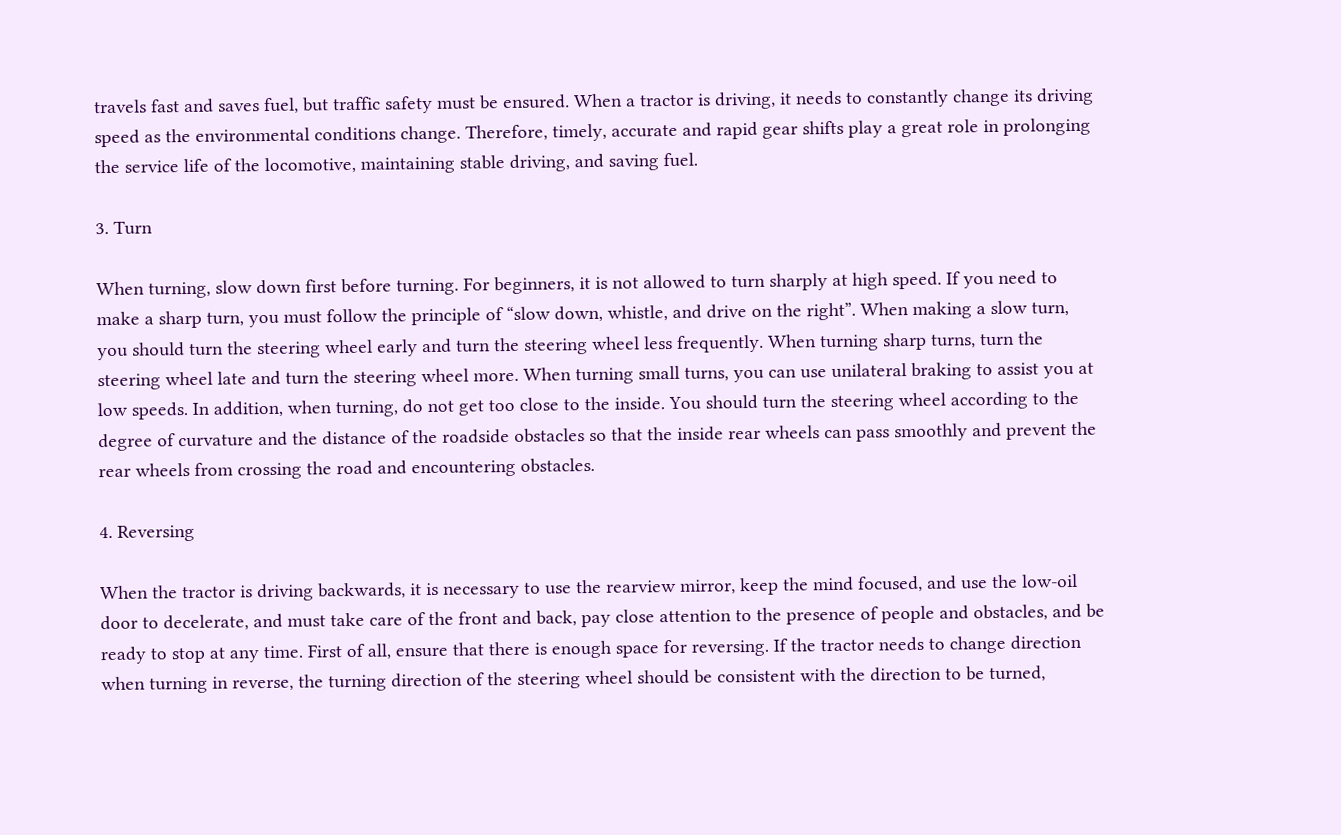travels fast and saves fuel, but traffic safety must be ensured. When a tractor is driving, it needs to constantly change its driving speed as the environmental conditions change. Therefore, timely, accurate and rapid gear shifts play a great role in prolonging the service life of the locomotive, maintaining stable driving, and saving fuel.

3. Turn

When turning, slow down first before turning. For beginners, it is not allowed to turn sharply at high speed. If you need to make a sharp turn, you must follow the principle of “slow down, whistle, and drive on the right”. When making a slow turn, you should turn the steering wheel early and turn the steering wheel less frequently. When turning sharp turns, turn the steering wheel late and turn the steering wheel more. When turning small turns, you can use unilateral braking to assist you at low speeds. In addition, when turning, do not get too close to the inside. You should turn the steering wheel according to the degree of curvature and the distance of the roadside obstacles so that the inside rear wheels can pass smoothly and prevent the rear wheels from crossing the road and encountering obstacles.

4. Reversing

When the tractor is driving backwards, it is necessary to use the rearview mirror, keep the mind focused, and use the low-oil door to decelerate, and must take care of the front and back, pay close attention to the presence of people and obstacles, and be ready to stop at any time. First of all, ensure that there is enough space for reversing. If the tractor needs to change direction when turning in reverse, the turning direction of the steering wheel should be consistent with the direction to be turned,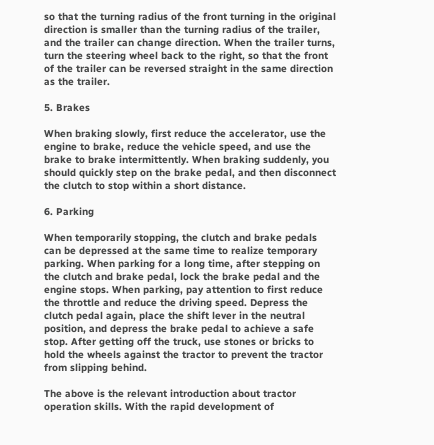so that the turning radius of the front turning in the original direction is smaller than the turning radius of the trailer, and the trailer can change direction. When the trailer turns, turn the steering wheel back to the right, so that the front of the trailer can be reversed straight in the same direction as the trailer.

5. Brakes

When braking slowly, first reduce the accelerator, use the engine to brake, reduce the vehicle speed, and use the brake to brake intermittently. When braking suddenly, you should quickly step on the brake pedal, and then disconnect the clutch to stop within a short distance.

6. Parking

When temporarily stopping, the clutch and brake pedals can be depressed at the same time to realize temporary parking. When parking for a long time, after stepping on the clutch and brake pedal, lock the brake pedal and the engine stops. When parking, pay attention to first reduce the throttle and reduce the driving speed. Depress the clutch pedal again, place the shift lever in the neutral position, and depress the brake pedal to achieve a safe stop. After getting off the truck, use stones or bricks to hold the wheels against the tractor to prevent the tractor from slipping behind.

The above is the relevant introduction about tractor operation skills. With the rapid development of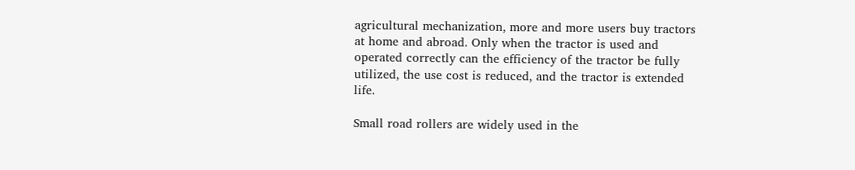agricultural mechanization, more and more users buy tractors at home and abroad. Only when the tractor is used and operated correctly can the efficiency of the tractor be fully utilized, the use cost is reduced, and the tractor is extended life.

Small road rollers are widely used in the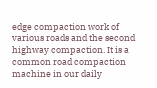edge compaction work of various roads and the second highway compaction. It is a common road compaction machine in our daily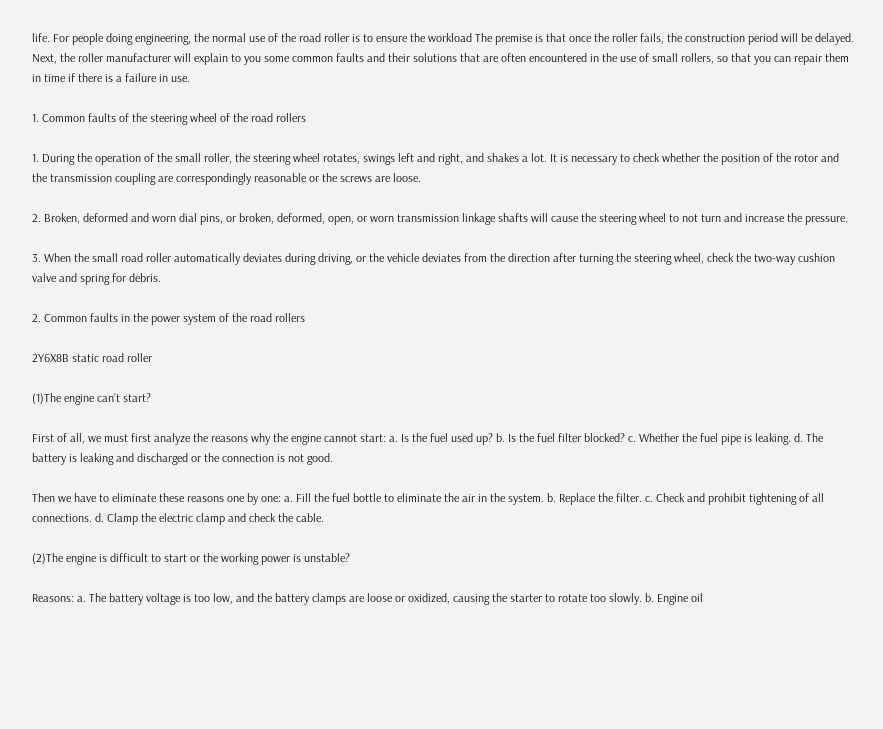life. For people doing engineering, the normal use of the road roller is to ensure the workload The premise is that once the roller fails, the construction period will be delayed. Next, the roller manufacturer will explain to you some common faults and their solutions that are often encountered in the use of small rollers, so that you can repair them in time if there is a failure in use.

1. Common faults of the steering wheel of the road rollers

1. During the operation of the small roller, the steering wheel rotates, swings left and right, and shakes a lot. It is necessary to check whether the position of the rotor and the transmission coupling are correspondingly reasonable or the screws are loose.

2. Broken, deformed and worn dial pins, or broken, deformed, open, or worn transmission linkage shafts will cause the steering wheel to not turn and increase the pressure.

3. When the small road roller automatically deviates during driving, or the vehicle deviates from the direction after turning the steering wheel, check the two-way cushion valve and spring for debris.

2. Common faults in the power system of the road rollers

2Y6X8B static road roller

(1)The engine can’t start?

First of all, we must first analyze the reasons why the engine cannot start: a. Is the fuel used up? b. Is the fuel filter blocked? c. Whether the fuel pipe is leaking. d. The battery is leaking and discharged or the connection is not good.

Then we have to eliminate these reasons one by one: a. Fill the fuel bottle to eliminate the air in the system. b. Replace the filter. c. Check and prohibit tightening of all connections. d. Clamp the electric clamp and check the cable.

(2)The engine is difficult to start or the working power is unstable?

Reasons: a. The battery voltage is too low, and the battery clamps are loose or oxidized, causing the starter to rotate too slowly. b. Engine oil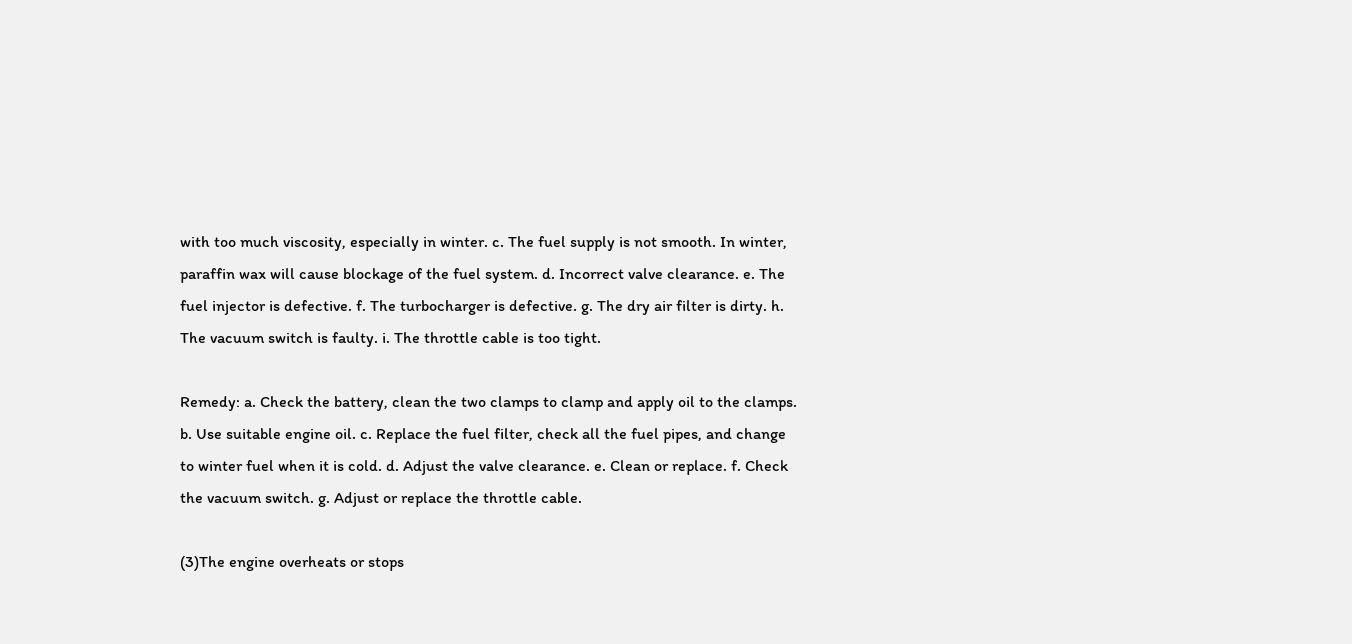with too much viscosity, especially in winter. c. The fuel supply is not smooth. In winter, paraffin wax will cause blockage of the fuel system. d. Incorrect valve clearance. e. The fuel injector is defective. f. The turbocharger is defective. g. The dry air filter is dirty. h. The vacuum switch is faulty. i. The throttle cable is too tight.

Remedy: a. Check the battery, clean the two clamps to clamp and apply oil to the clamps. b. Use suitable engine oil. c. Replace the fuel filter, check all the fuel pipes, and change to winter fuel when it is cold. d. Adjust the valve clearance. e. Clean or replace. f. Check the vacuum switch. g. Adjust or replace the throttle cable.

(3)The engine overheats or stops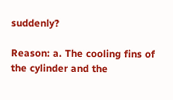suddenly?

Reason: a. The cooling fins of the cylinder and the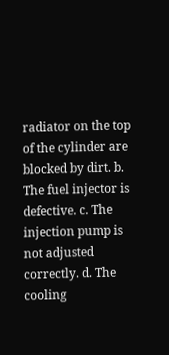radiator on the top of the cylinder are blocked by dirt. b. The fuel injector is defective. c. The injection pump is not adjusted correctly. d. The cooling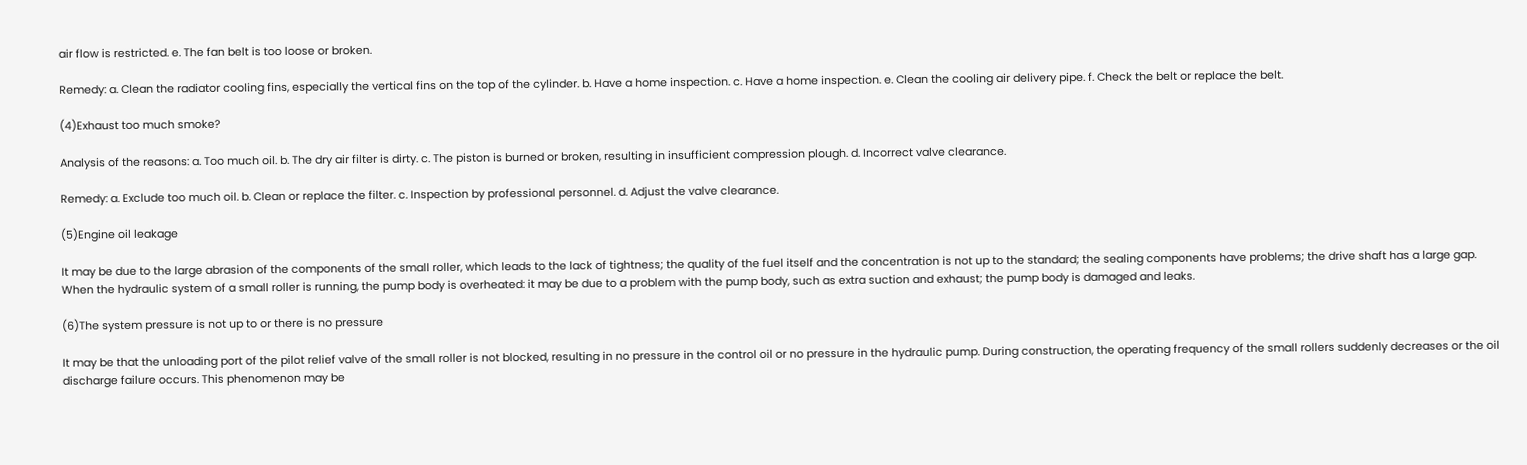air flow is restricted. e. The fan belt is too loose or broken.

Remedy: a. Clean the radiator cooling fins, especially the vertical fins on the top of the cylinder. b. Have a home inspection. c. Have a home inspection. e. Clean the cooling air delivery pipe. f. Check the belt or replace the belt.

(4)Exhaust too much smoke?

Analysis of the reasons: a. Too much oil. b. The dry air filter is dirty. c. The piston is burned or broken, resulting in insufficient compression plough. d. Incorrect valve clearance.

Remedy: a. Exclude too much oil. b. Clean or replace the filter. c. Inspection by professional personnel. d. Adjust the valve clearance.

(5)Engine oil leakage

It may be due to the large abrasion of the components of the small roller, which leads to the lack of tightness; the quality of the fuel itself and the concentration is not up to the standard; the sealing components have problems; the drive shaft has a large gap. When the hydraulic system of a small roller is running, the pump body is overheated: it may be due to a problem with the pump body, such as extra suction and exhaust; the pump body is damaged and leaks.

(6)The system pressure is not up to or there is no pressure

It may be that the unloading port of the pilot relief valve of the small roller is not blocked, resulting in no pressure in the control oil or no pressure in the hydraulic pump. During construction, the operating frequency of the small rollers suddenly decreases or the oil discharge failure occurs. This phenomenon may be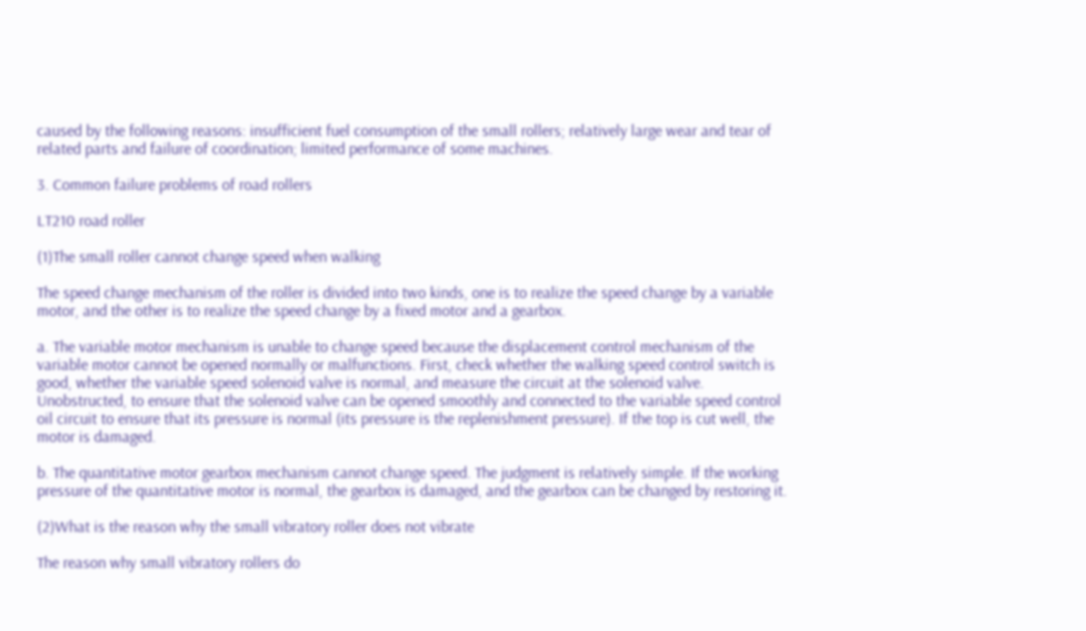caused by the following reasons: insufficient fuel consumption of the small rollers; relatively large wear and tear of related parts and failure of coordination; limited performance of some machines.

3. Common failure problems of road rollers

LT210 road roller

(1)The small roller cannot change speed when walking

The speed change mechanism of the roller is divided into two kinds, one is to realize the speed change by a variable motor, and the other is to realize the speed change by a fixed motor and a gearbox.

a. The variable motor mechanism is unable to change speed because the displacement control mechanism of the variable motor cannot be opened normally or malfunctions. First, check whether the walking speed control switch is good, whether the variable speed solenoid valve is normal, and measure the circuit at the solenoid valve. Unobstructed, to ensure that the solenoid valve can be opened smoothly and connected to the variable speed control oil circuit to ensure that its pressure is normal (its pressure is the replenishment pressure). If the top is cut well, the motor is damaged.

b. The quantitative motor gearbox mechanism cannot change speed. The judgment is relatively simple. If the working pressure of the quantitative motor is normal, the gearbox is damaged, and the gearbox can be changed by restoring it.

(2)What is the reason why the small vibratory roller does not vibrate

The reason why small vibratory rollers do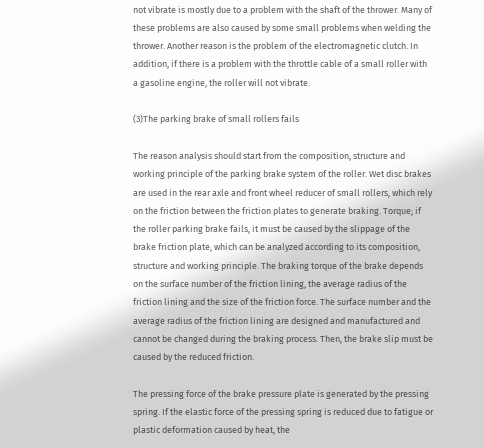not vibrate is mostly due to a problem with the shaft of the thrower. Many of these problems are also caused by some small problems when welding the thrower. Another reason is the problem of the electromagnetic clutch. In addition, if there is a problem with the throttle cable of a small roller with a gasoline engine, the roller will not vibrate.

(3)The parking brake of small rollers fails

The reason analysis should start from the composition, structure and working principle of the parking brake system of the roller. Wet disc brakes are used in the rear axle and front wheel reducer of small rollers, which rely on the friction between the friction plates to generate braking. Torque; if the roller parking brake fails, it must be caused by the slippage of the brake friction plate, which can be analyzed according to its composition, structure and working principle. The braking torque of the brake depends on the surface number of the friction lining, the average radius of the friction lining and the size of the friction force. The surface number and the average radius of the friction lining are designed and manufactured and cannot be changed during the braking process. Then, the brake slip must be caused by the reduced friction.

The pressing force of the brake pressure plate is generated by the pressing spring. If the elastic force of the pressing spring is reduced due to fatigue or plastic deformation caused by heat, the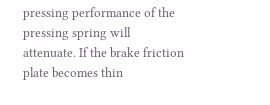pressing performance of the pressing spring will attenuate. If the brake friction plate becomes thin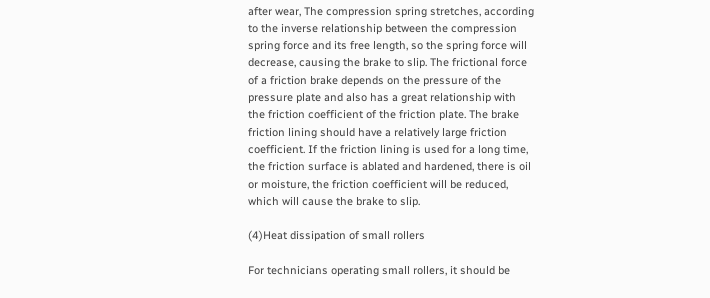after wear, The compression spring stretches, according to the inverse relationship between the compression spring force and its free length, so the spring force will decrease, causing the brake to slip. The frictional force of a friction brake depends on the pressure of the pressure plate and also has a great relationship with the friction coefficient of the friction plate. The brake friction lining should have a relatively large friction coefficient. If the friction lining is used for a long time, the friction surface is ablated and hardened, there is oil or moisture, the friction coefficient will be reduced, which will cause the brake to slip.

(4)Heat dissipation of small rollers

For technicians operating small rollers, it should be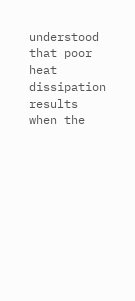understood that poor heat dissipation results when the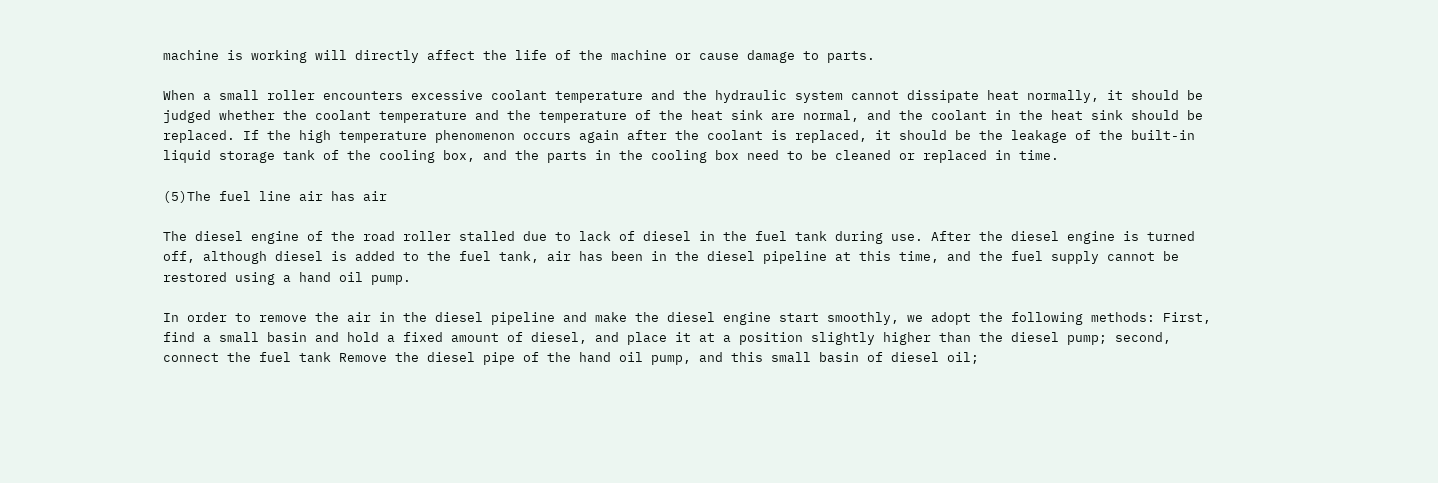machine is working will directly affect the life of the machine or cause damage to parts.

When a small roller encounters excessive coolant temperature and the hydraulic system cannot dissipate heat normally, it should be judged whether the coolant temperature and the temperature of the heat sink are normal, and the coolant in the heat sink should be replaced. If the high temperature phenomenon occurs again after the coolant is replaced, it should be the leakage of the built-in liquid storage tank of the cooling box, and the parts in the cooling box need to be cleaned or replaced in time.

(5)The fuel line air has air

The diesel engine of the road roller stalled due to lack of diesel in the fuel tank during use. After the diesel engine is turned off, although diesel is added to the fuel tank, air has been in the diesel pipeline at this time, and the fuel supply cannot be restored using a hand oil pump.

In order to remove the air in the diesel pipeline and make the diesel engine start smoothly, we adopt the following methods: First, find a small basin and hold a fixed amount of diesel, and place it at a position slightly higher than the diesel pump; second, connect the fuel tank Remove the diesel pipe of the hand oil pump, and this small basin of diesel oil;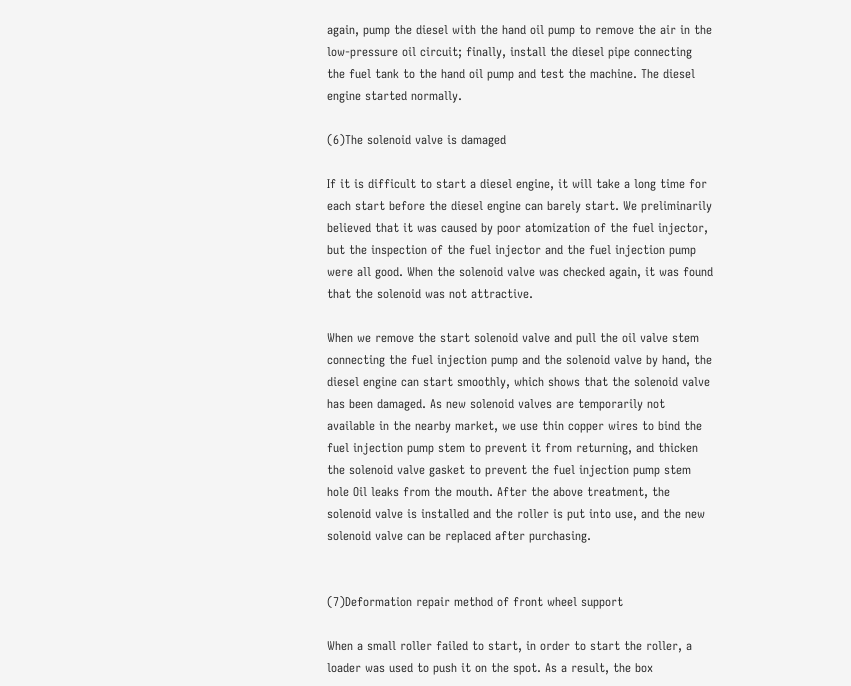again, pump the diesel with the hand oil pump to remove the air in the low-pressure oil circuit; finally, install the diesel pipe connecting the fuel tank to the hand oil pump and test the machine. The diesel engine started normally.

(6)The solenoid valve is damaged

If it is difficult to start a diesel engine, it will take a long time for each start before the diesel engine can barely start. We preliminarily believed that it was caused by poor atomization of the fuel injector, but the inspection of the fuel injector and the fuel injection pump were all good. When the solenoid valve was checked again, it was found that the solenoid was not attractive.

When we remove the start solenoid valve and pull the oil valve stem connecting the fuel injection pump and the solenoid valve by hand, the diesel engine can start smoothly, which shows that the solenoid valve has been damaged. As new solenoid valves are temporarily not available in the nearby market, we use thin copper wires to bind the fuel injection pump stem to prevent it from returning, and thicken the solenoid valve gasket to prevent the fuel injection pump stem hole Oil leaks from the mouth. After the above treatment, the solenoid valve is installed and the roller is put into use, and the new solenoid valve can be replaced after purchasing.


(7)Deformation repair method of front wheel support

When a small roller failed to start, in order to start the roller, a loader was used to push it on the spot. As a result, the box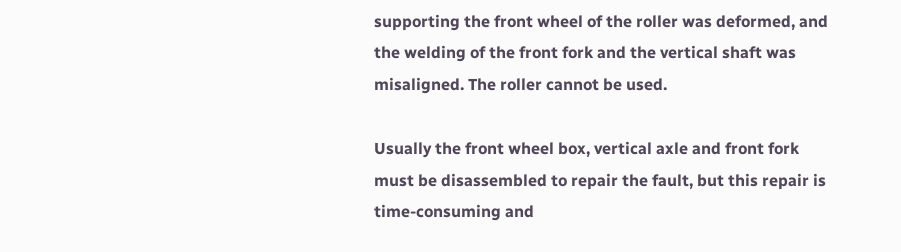supporting the front wheel of the roller was deformed, and the welding of the front fork and the vertical shaft was misaligned. The roller cannot be used.

Usually the front wheel box, vertical axle and front fork must be disassembled to repair the fault, but this repair is time-consuming and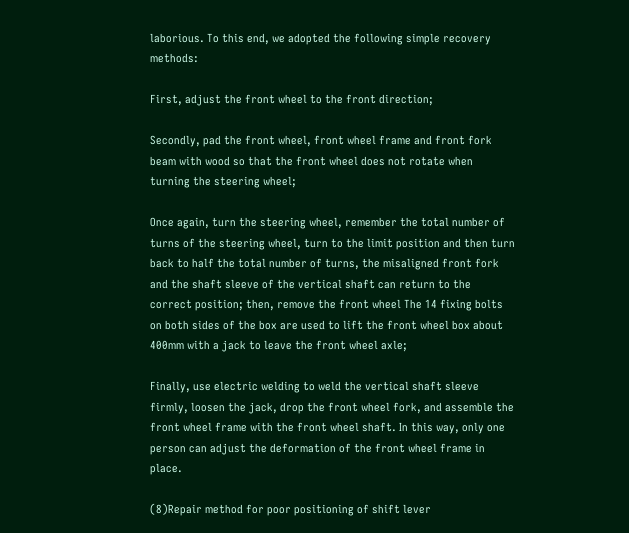laborious. To this end, we adopted the following simple recovery methods:

First, adjust the front wheel to the front direction;

Secondly, pad the front wheel, front wheel frame and front fork beam with wood so that the front wheel does not rotate when turning the steering wheel;

Once again, turn the steering wheel, remember the total number of turns of the steering wheel, turn to the limit position and then turn back to half the total number of turns, the misaligned front fork and the shaft sleeve of the vertical shaft can return to the correct position; then, remove the front wheel The 14 fixing bolts on both sides of the box are used to lift the front wheel box about 400mm with a jack to leave the front wheel axle;

Finally, use electric welding to weld the vertical shaft sleeve firmly, loosen the jack, drop the front wheel fork, and assemble the front wheel frame with the front wheel shaft. In this way, only one person can adjust the deformation of the front wheel frame in place.

(8)Repair method for poor positioning of shift lever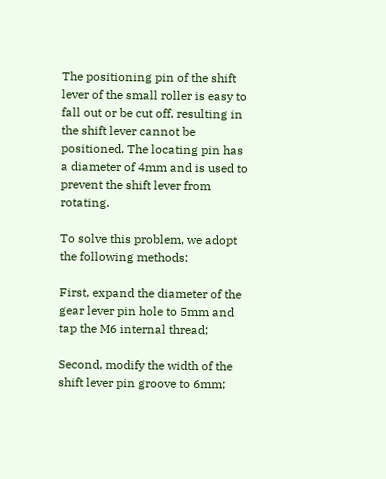The positioning pin of the shift lever of the small roller is easy to fall out or be cut off, resulting in the shift lever cannot be positioned. The locating pin has a diameter of 4mm and is used to prevent the shift lever from rotating.

To solve this problem, we adopt the following methods:

First, expand the diameter of the gear lever pin hole to 5mm and tap the M6 internal thread;

Second, modify the width of the shift lever pin groove to 6mm;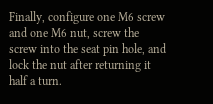Finally, configure one M6 screw and one M6 nut, screw the screw into the seat pin hole, and lock the nut after returning it half a turn.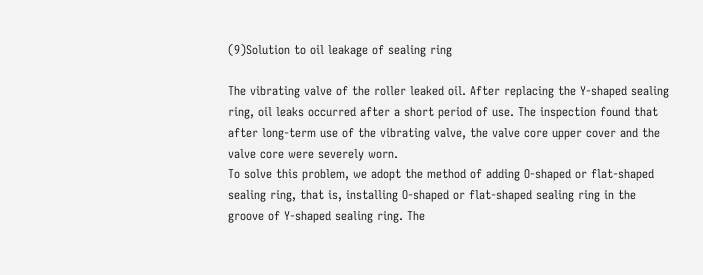(9)Solution to oil leakage of sealing ring

The vibrating valve of the roller leaked oil. After replacing the Y-shaped sealing ring, oil leaks occurred after a short period of use. The inspection found that after long-term use of the vibrating valve, the valve core upper cover and the valve core were severely worn.
To solve this problem, we adopt the method of adding O-shaped or flat-shaped sealing ring, that is, installing O-shaped or flat-shaped sealing ring in the groove of Y-shaped sealing ring. The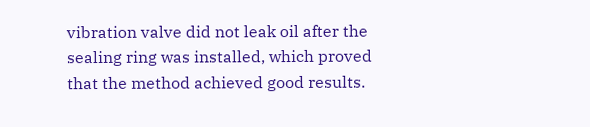vibration valve did not leak oil after the sealing ring was installed, which proved that the method achieved good results.